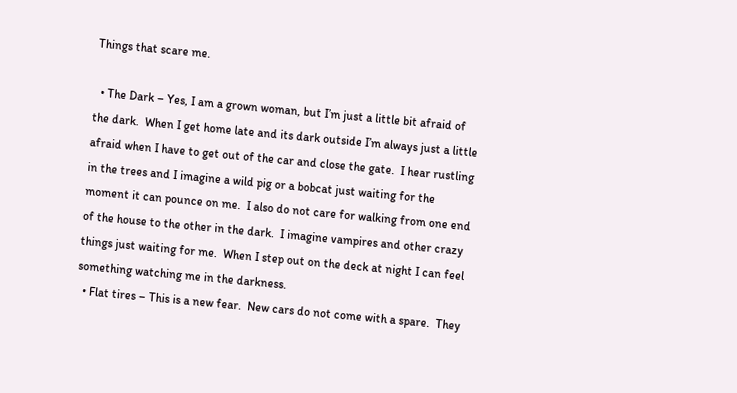Things that scare me.

  • The Dark – Yes, I am a grown woman, but I’m just a little bit afraid of the dark.  When I get home late and its dark outside I’m always just a little afraid when I have to get out of the car and close the gate.  I hear rustling in the trees and I imagine a wild pig or a bobcat just waiting for the moment it can pounce on me.  I also do not care for walking from one end of the house to the other in the dark.  I imagine vampires and other crazy things just waiting for me.  When I step out on the deck at night I can feel something watching me in the darkness.
  • Flat tires – This is a new fear.  New cars do not come with a spare.  They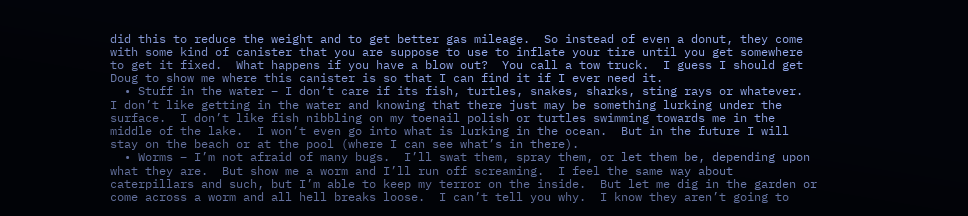did this to reduce the weight and to get better gas mileage.  So instead of even a donut, they come with some kind of canister that you are suppose to use to inflate your tire until you get somewhere to get it fixed.  What happens if you have a blow out?  You call a tow truck.  I guess I should get Doug to show me where this canister is so that I can find it if I ever need it.
  • Stuff in the water – I don’t care if its fish, turtles, snakes, sharks, sting rays or whatever.  I don’t like getting in the water and knowing that there just may be something lurking under the surface.  I don’t like fish nibbling on my toenail polish or turtles swimming towards me in the middle of the lake.  I won’t even go into what is lurking in the ocean.  But in the future I will stay on the beach or at the pool (where I can see what’s in there).
  • Worms – I’m not afraid of many bugs.  I’ll swat them, spray them, or let them be, depending upon what they are.  But show me a worm and I’ll run off screaming.  I feel the same way about caterpillars and such, but I’m able to keep my terror on the inside.  But let me dig in the garden or come across a worm and all hell breaks loose.  I can’t tell you why.  I know they aren’t going to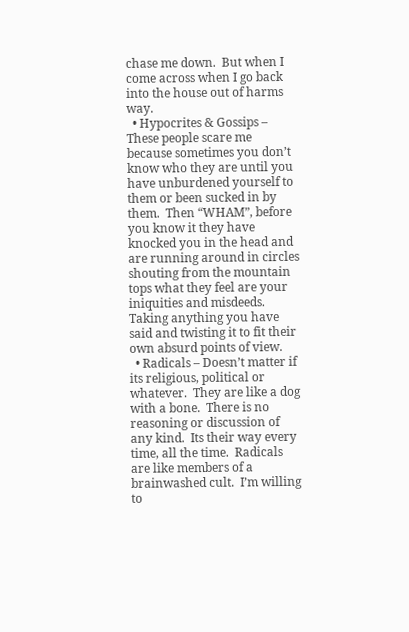chase me down.  But when I come across when I go back into the house out of harms way.
  • Hypocrites & Gossips – These people scare me because sometimes you don’t know who they are until you have unburdened yourself to them or been sucked in by them.  Then “WHAM”, before you know it they have knocked you in the head and are running around in circles shouting from the mountain tops what they feel are your iniquities and misdeeds.  Taking anything you have said and twisting it to fit their own absurd points of view.
  • Radicals – Doesn’t matter if its religious, political or whatever.  They are like a dog with a bone.  There is no reasoning or discussion of any kind.  Its their way every time, all the time.  Radicals are like members of a brainwashed cult.  I’m willing to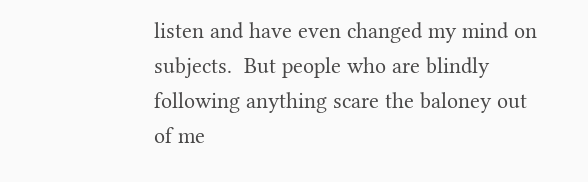listen and have even changed my mind on subjects.  But people who are blindly following anything scare the baloney out of me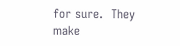for sure.  They make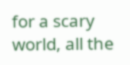for a scary world, all the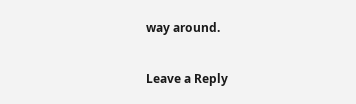way around.

Leave a Reply